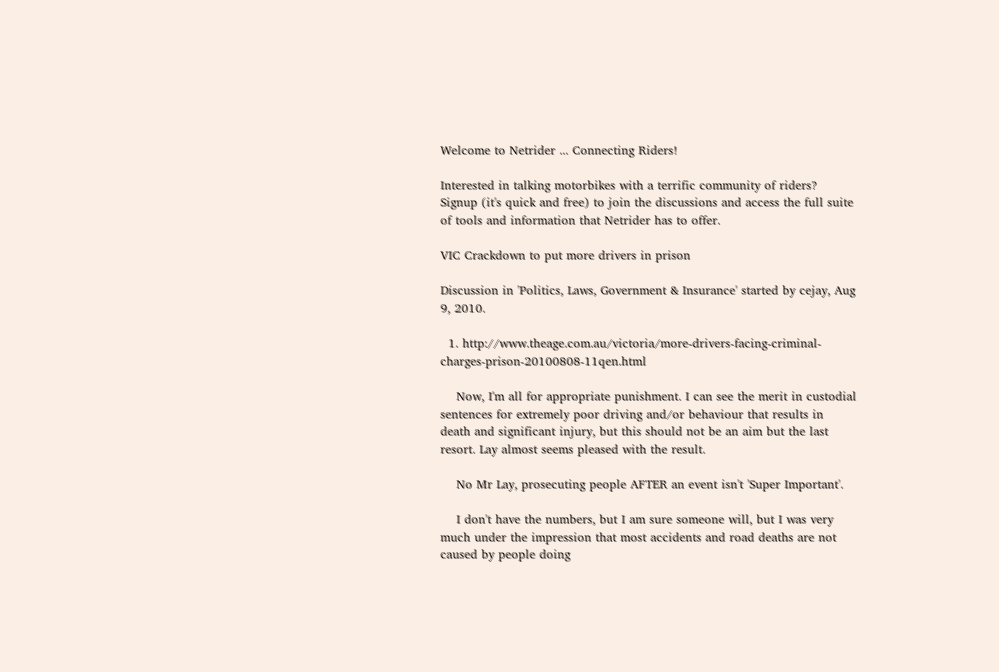Welcome to Netrider ... Connecting Riders!

Interested in talking motorbikes with a terrific community of riders?
Signup (it's quick and free) to join the discussions and access the full suite of tools and information that Netrider has to offer.

VIC Crackdown to put more drivers in prison

Discussion in 'Politics, Laws, Government & Insurance' started by cejay, Aug 9, 2010.

  1. http://www.theage.com.au/victoria/more-drivers-facing-criminal-charges-prison-20100808-11qen.html

    Now, I'm all for appropriate punishment. I can see the merit in custodial sentences for extremely poor driving and/or behaviour that results in death and significant injury, but this should not be an aim but the last resort. Lay almost seems pleased with the result.

    No Mr Lay, prosecuting people AFTER an event isn't 'Super Important'.

    I don't have the numbers, but I am sure someone will, but I was very much under the impression that most accidents and road deaths are not caused by people doing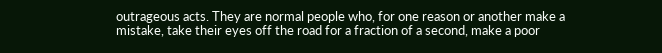outrageous acts. They are normal people who, for one reason or another make a mistake, take their eyes off the road for a fraction of a second, make a poor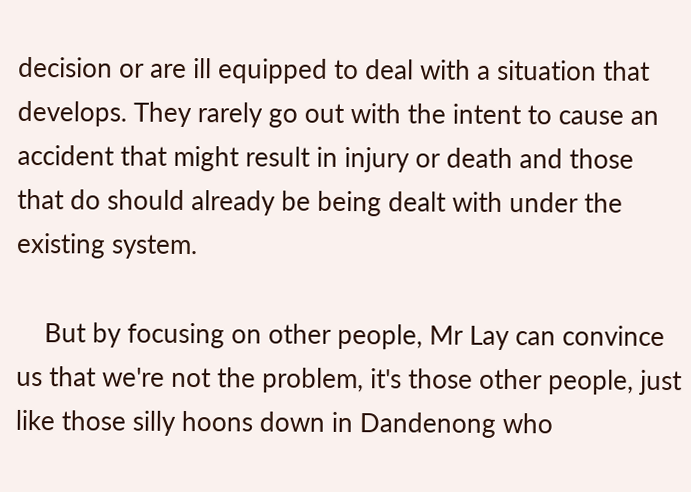decision or are ill equipped to deal with a situation that develops. They rarely go out with the intent to cause an accident that might result in injury or death and those that do should already be being dealt with under the existing system.

    But by focusing on other people, Mr Lay can convince us that we're not the problem, it's those other people, just like those silly hoons down in Dandenong who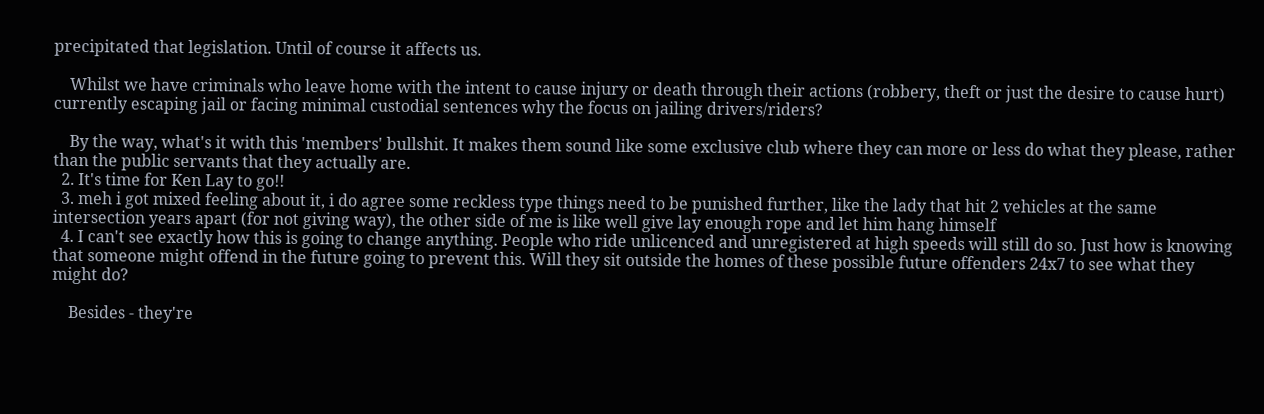precipitated that legislation. Until of course it affects us.

    Whilst we have criminals who leave home with the intent to cause injury or death through their actions (robbery, theft or just the desire to cause hurt) currently escaping jail or facing minimal custodial sentences why the focus on jailing drivers/riders?

    By the way, what's it with this 'members' bullshit. It makes them sound like some exclusive club where they can more or less do what they please, rather than the public servants that they actually are.
  2. It's time for Ken Lay to go!!
  3. meh i got mixed feeling about it, i do agree some reckless type things need to be punished further, like the lady that hit 2 vehicles at the same intersection years apart (for not giving way), the other side of me is like well give lay enough rope and let him hang himself
  4. I can't see exactly how this is going to change anything. People who ride unlicenced and unregistered at high speeds will still do so. Just how is knowing that someone might offend in the future going to prevent this. Will they sit outside the homes of these possible future offenders 24x7 to see what they might do?

    Besides - they're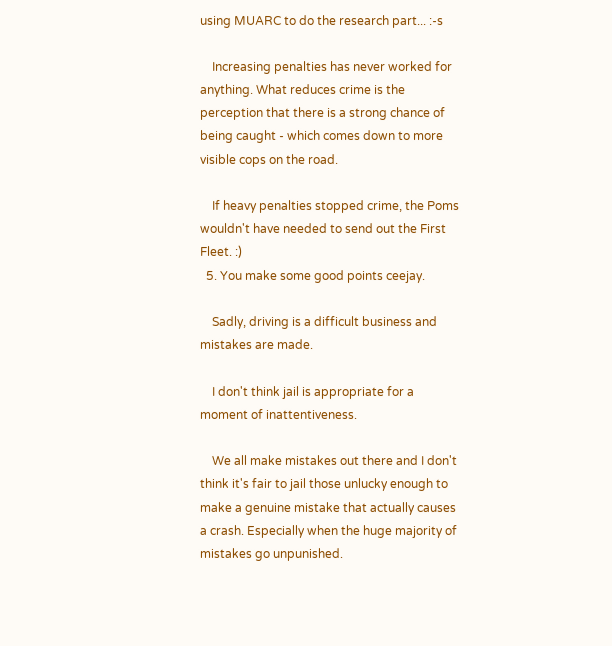using MUARC to do the research part... :-s

    Increasing penalties has never worked for anything. What reduces crime is the perception that there is a strong chance of being caught - which comes down to more visible cops on the road.

    If heavy penalties stopped crime, the Poms wouldn't have needed to send out the First Fleet. :)
  5. You make some good points ceejay.

    Sadly, driving is a difficult business and mistakes are made.

    I don't think jail is appropriate for a moment of inattentiveness.

    We all make mistakes out there and I don't think it's fair to jail those unlucky enough to make a genuine mistake that actually causes a crash. Especially when the huge majority of mistakes go unpunished.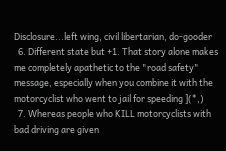Disclosure...left wing, civil libertarian, do-gooder
  6. Different state but +1. That story alone makes me completely apathetic to the "road safety" message, especially when you combine it with the motorcyclist who went to jail for speeding ](*,)
  7. Whereas people who KILL motorcyclists with bad driving are given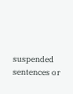suspended sentences or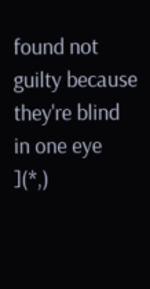found not guilty because they're blind in one eye ](*,)